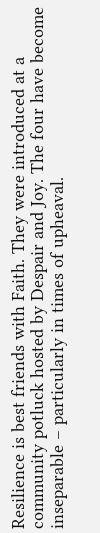Resilience is best friends with Faith. They were introduced at a community potluck hosted by Despair and Joy. The four have become inseparable – particularly in times of upheaval.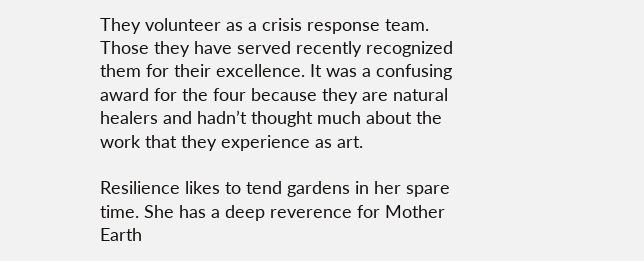They volunteer as a crisis response team. Those they have served recently recognized them for their excellence. It was a confusing award for the four because they are natural healers and hadn’t thought much about the work that they experience as art.

Resilience likes to tend gardens in her spare time. She has a deep reverence for Mother Earth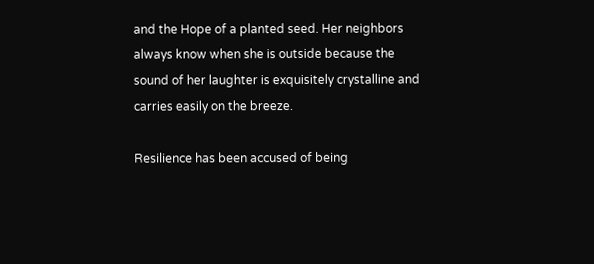and the Hope of a planted seed. Her neighbors always know when she is outside because the sound of her laughter is exquisitely crystalline and carries easily on the breeze.

Resilience has been accused of being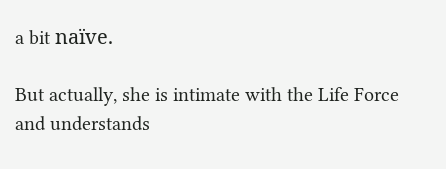a bit naïve.

But actually, she is intimate with the Life Force and understands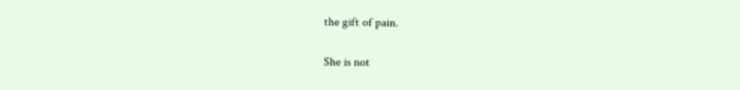the gift of pain.

She is not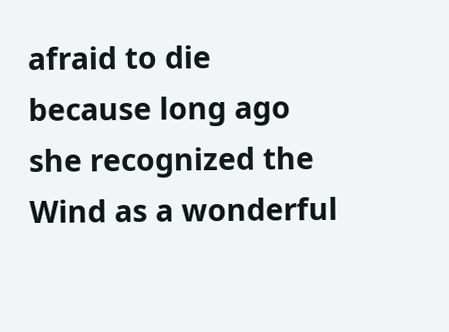afraid to die because long ago she recognized the Wind as a wonderful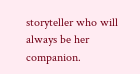storyteller who will always be her companion.